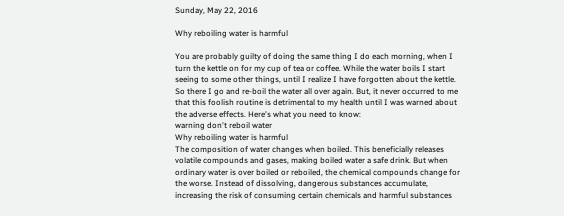Sunday, May 22, 2016

Why reboiling water is harmful

You are probably guilty of doing the same thing I do each morning, when I turn the kettle on for my cup of tea or coffee. While the water boils I start seeing to some other things, until I realize I have forgotten about the kettle. So there I go and re-boil the water all over again. But, it never occurred to me that this foolish routine is detrimental to my health until I was warned about the adverse effects. Here's what you need to know:
warning don't reboil water
Why reboiling water is harmful
The composition of water changes when boiled. This beneficially releases volatile compounds and gases, making boiled water a safe drink. But when ordinary water is over boiled or reboiled, the chemical compounds change for the worse. Instead of dissolving, dangerous substances accumulate, increasing the risk of consuming certain chemicals and harmful substances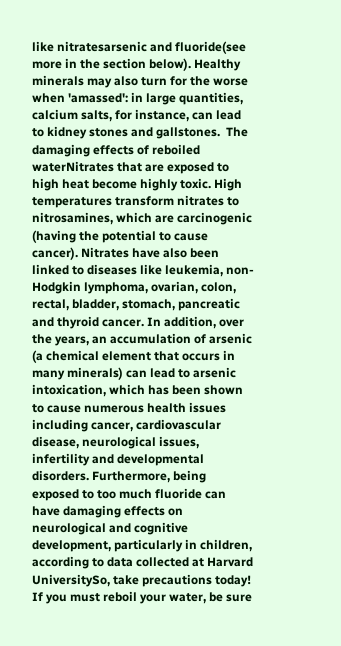like nitratesarsenic and fluoride(see more in the section below). Healthy minerals may also turn for the worse when 'amassed': in large quantities, calcium salts, for instance, can lead to kidney stones and gallstones.  The damaging effects of reboiled waterNitrates that are exposed to high heat become highly toxic. High temperatures transform nitrates to nitrosamines, which are carcinogenic (having the potential to cause cancer). Nitrates have also been linked to diseases like leukemia, non-Hodgkin lymphoma, ovarian, colon, rectal, bladder, stomach, pancreatic and thyroid cancer. In addition, over the years, an accumulation of arsenic (a chemical element that occurs in many minerals) can lead to arsenic intoxication, which has been shown to cause numerous health issues including cancer, cardiovascular disease, neurological issues, infertility and developmental disorders. Furthermore, being exposed to too much fluoride can have damaging effects on neurological and cognitive development, particularly in children, according to data collected at Harvard UniversitySo, take precautions today! If you must reboil your water, be sure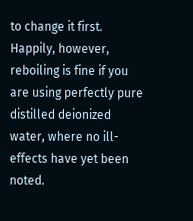to change it first. Happily, however, reboiling is fine if you are using perfectly pure distilled deionized water, where no ill-effects have yet been noted.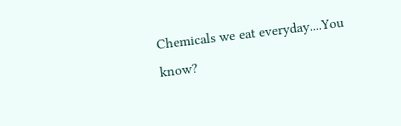Chemicals we eat everyday....You know?